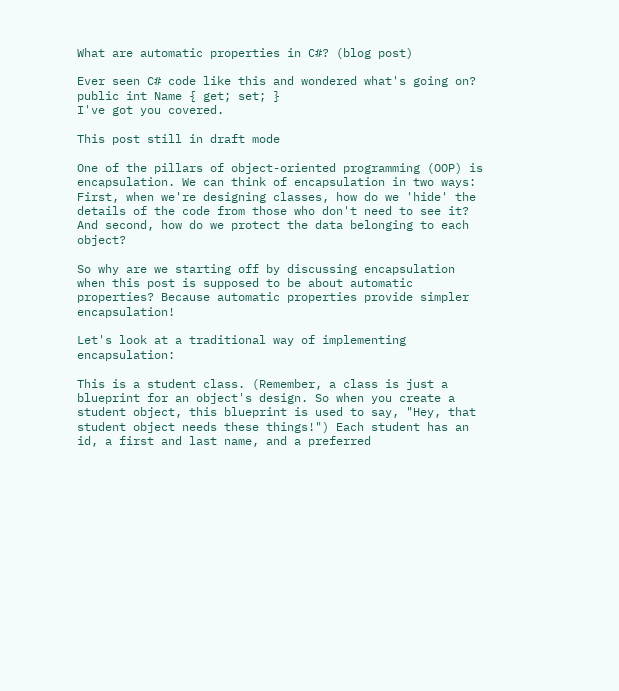What are automatic properties in C#? (blog post)

Ever seen C# code like this and wondered what's going on?
public int Name { get; set; }
I've got you covered.

This post still in draft mode

One of the pillars of object-oriented programming (OOP) is encapsulation. We can think of encapsulation in two ways: First, when we're designing classes, how do we 'hide' the details of the code from those who don't need to see it? And second, how do we protect the data belonging to each object?

So why are we starting off by discussing encapsulation when this post is supposed to be about automatic properties? Because automatic properties provide simpler encapsulation!

Let's look at a traditional way of implementing encapsulation:

This is a student class. (Remember, a class is just a blueprint for an object's design. So when you create a student object, this blueprint is used to say, "Hey, that student object needs these things!") Each student has an id, a first and last name, and a preferred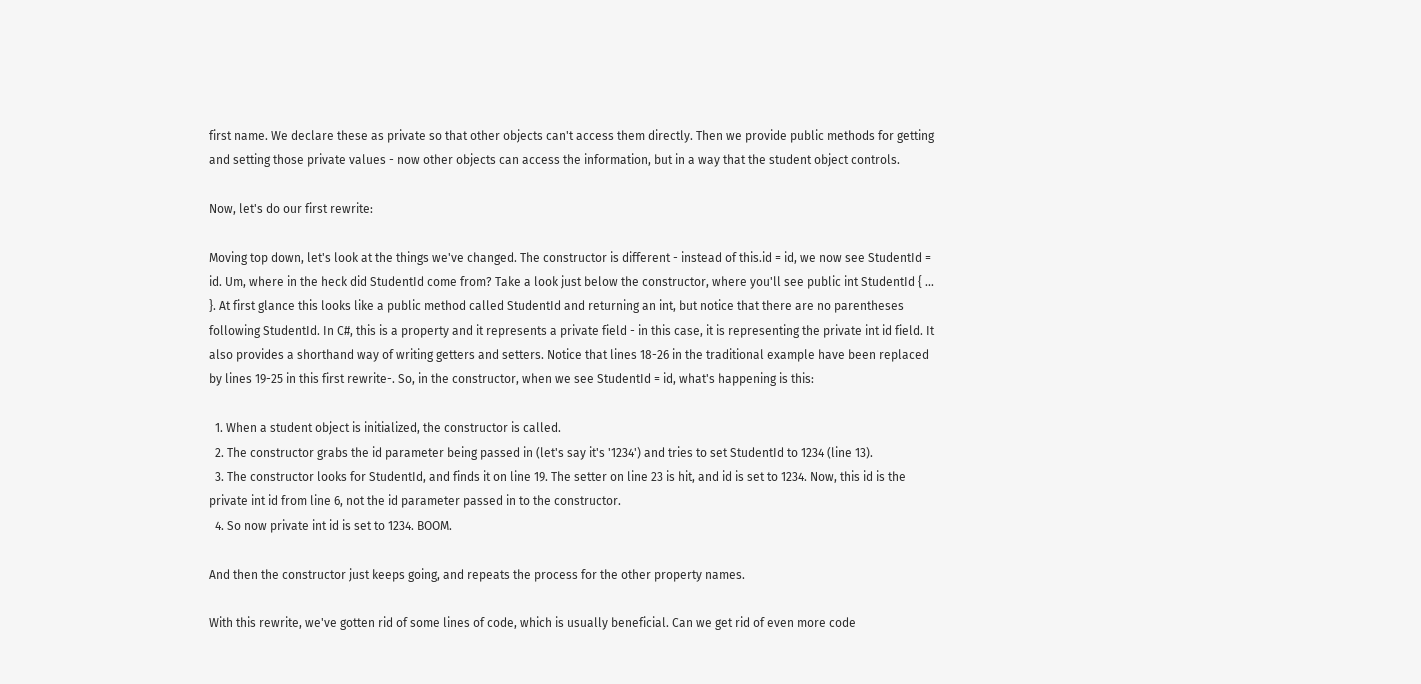first name. We declare these as private so that other objects can't access them directly. Then we provide public methods for getting and setting those private values - now other objects can access the information, but in a way that the student object controls.

Now, let's do our first rewrite:

Moving top down, let's look at the things we've changed. The constructor is different - instead of this.id = id, we now see StudentId = id. Um, where in the heck did StudentId come from? Take a look just below the constructor, where you'll see public int StudentId { ... }. At first glance this looks like a public method called StudentId and returning an int, but notice that there are no parentheses following StudentId. In C#, this is a property and it represents a private field - in this case, it is representing the private int id field. It also provides a shorthand way of writing getters and setters. Notice that lines 18-26 in the traditional example have been replaced by lines 19-25 in this first rewrite-. So, in the constructor, when we see StudentId = id, what's happening is this:

  1. When a student object is initialized, the constructor is called.
  2. The constructor grabs the id parameter being passed in (let's say it's '1234') and tries to set StudentId to 1234 (line 13).
  3. The constructor looks for StudentId, and finds it on line 19. The setter on line 23 is hit, and id is set to 1234. Now, this id is the private int id from line 6, not the id parameter passed in to the constructor.
  4. So now private int id is set to 1234. BOOM.

And then the constructor just keeps going, and repeats the process for the other property names.

With this rewrite, we've gotten rid of some lines of code, which is usually beneficial. Can we get rid of even more code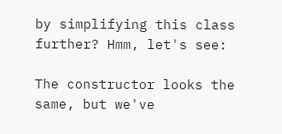by simplifying this class further? Hmm, let's see:

The constructor looks the same, but we've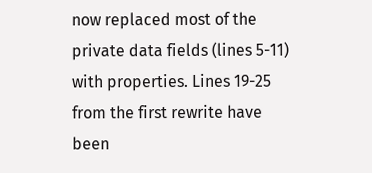now replaced most of the private data fields (lines 5-11) with properties. Lines 19-25 from the first rewrite have been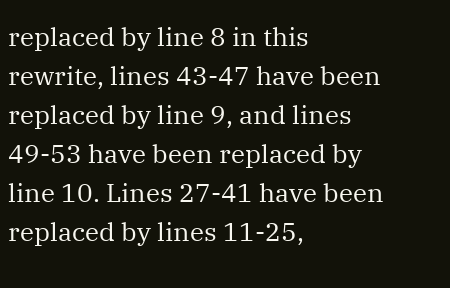replaced by line 8 in this rewrite, lines 43-47 have been replaced by line 9, and lines 49-53 have been replaced by line 10. Lines 27-41 have been replaced by lines 11-25,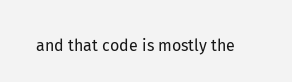and that code is mostly the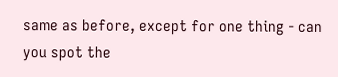same as before, except for one thing - can you spot the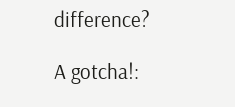difference?

A gotcha!: